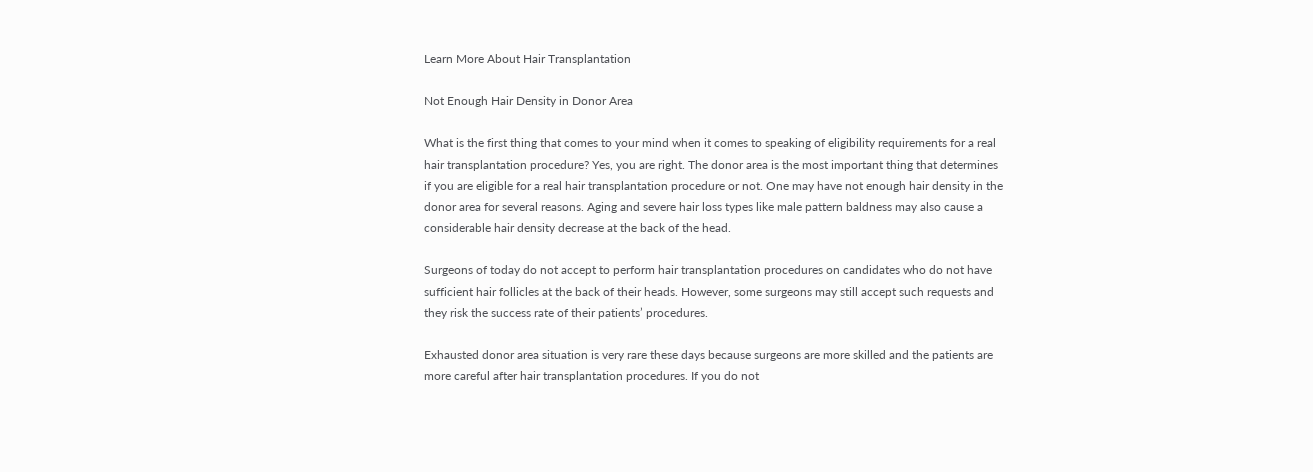Learn More About Hair Transplantation

Not Enough Hair Density in Donor Area

What is the first thing that comes to your mind when it comes to speaking of eligibility requirements for a real hair transplantation procedure? Yes, you are right. The donor area is the most important thing that determines if you are eligible for a real hair transplantation procedure or not. One may have not enough hair density in the donor area for several reasons. Aging and severe hair loss types like male pattern baldness may also cause a considerable hair density decrease at the back of the head.

Surgeons of today do not accept to perform hair transplantation procedures on candidates who do not have sufficient hair follicles at the back of their heads. However, some surgeons may still accept such requests and they risk the success rate of their patients’ procedures.

Exhausted donor area situation is very rare these days because surgeons are more skilled and the patients are more careful after hair transplantation procedures. If you do not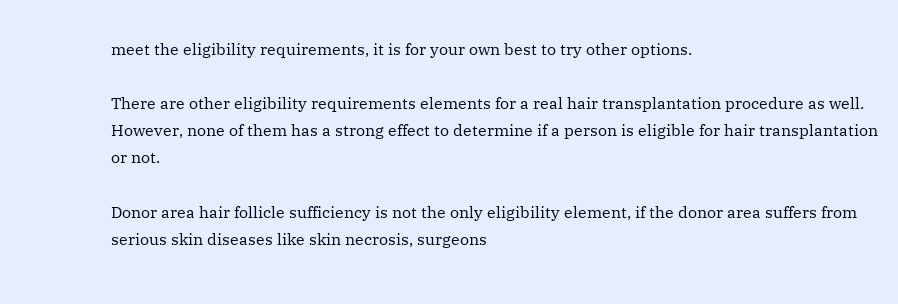meet the eligibility requirements, it is for your own best to try other options.

There are other eligibility requirements elements for a real hair transplantation procedure as well. However, none of them has a strong effect to determine if a person is eligible for hair transplantation or not.

Donor area hair follicle sufficiency is not the only eligibility element, if the donor area suffers from serious skin diseases like skin necrosis, surgeons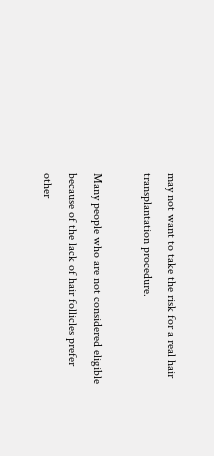may not want to take the risk for a real hair transplantation procedure.

Many people who are not considered eligible because of the lack of hair follicles prefer other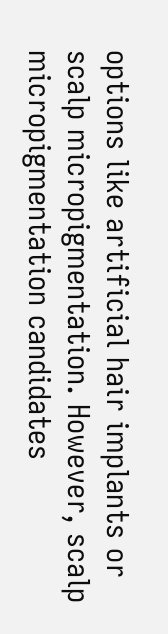options like artificial hair implants or scalp micropigmentation. However, scalp micropigmentation candidates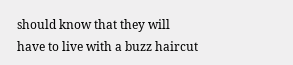should know that they will have to live with a buzz haircut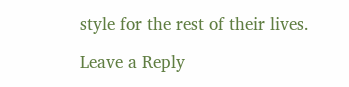style for the rest of their lives.

Leave a Reply